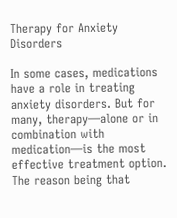Therapy for Anxiety Disorders

In some cases, medications have a role in treating anxiety disorders. But for many, therapy—alone or in combination with medication—is the most effective treatment option. The reason being that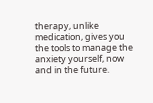therapy, unlike medication, gives you the tools to manage the anxiety yourself, now and in the future.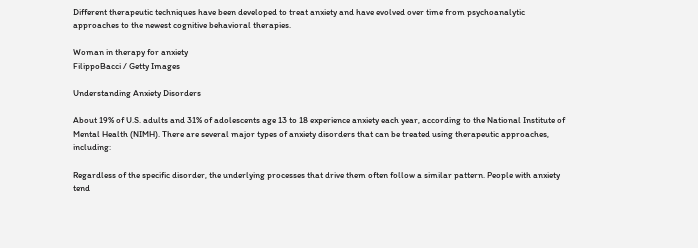Different therapeutic techniques have been developed to treat anxiety and have evolved over time from psychoanalytic approaches to the newest cognitive behavioral therapies.

Woman in therapy for anxiety
FilippoBacci / Getty Images

Understanding Anxiety Disorders

About 19% of U.S. adults and 31% of adolescents age 13 to 18 experience anxiety each year, according to the National Institute of Mental Health (NIMH). There are several major types of anxiety disorders that can be treated using therapeutic approaches, including:

Regardless of the specific disorder, the underlying processes that drive them often follow a similar pattern. People with anxiety tend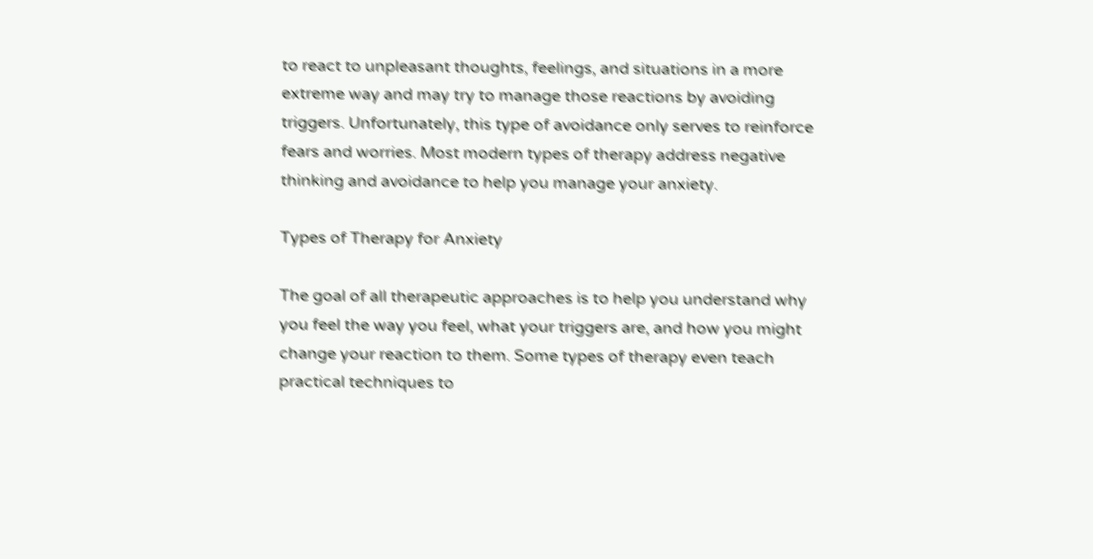to react to unpleasant thoughts, feelings, and situations in a more extreme way and may try to manage those reactions by avoiding triggers. Unfortunately, this type of avoidance only serves to reinforce fears and worries. Most modern types of therapy address negative thinking and avoidance to help you manage your anxiety.

Types of Therapy for Anxiety

The goal of all therapeutic approaches is to help you understand why you feel the way you feel, what your triggers are, and how you might change your reaction to them. Some types of therapy even teach practical techniques to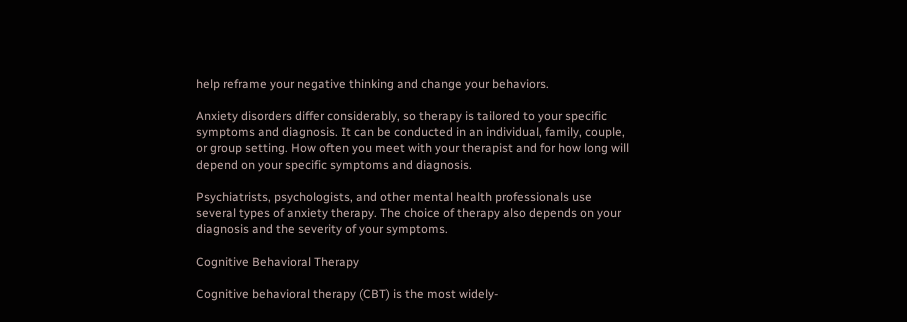help reframe your negative thinking and change your behaviors.

Anxiety disorders differ considerably, so therapy is tailored to your specific symptoms and diagnosis. It can be conducted in an individual, family, couple, or group setting. How often you meet with your therapist and for how long will depend on your specific symptoms and diagnosis.

Psychiatrists, psychologists, and other mental health professionals use several types of anxiety therapy. The choice of therapy also depends on your diagnosis and the severity of your symptoms.

Cognitive Behavioral Therapy

Cognitive behavioral therapy (CBT) is the most widely-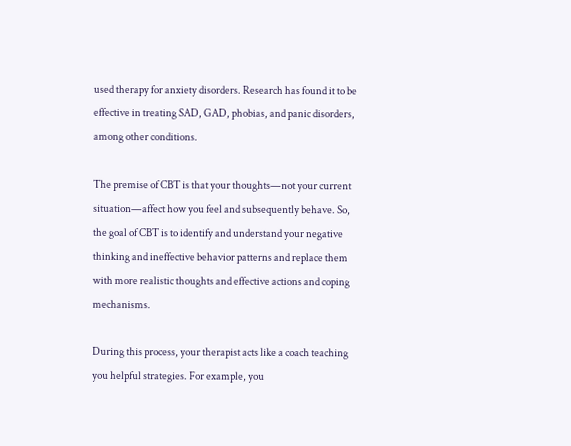used therapy for anxiety disorders. Research has found it to be effective in treating SAD, GAD, phobias, and panic disorders, among other conditions.

The premise of CBT is that your thoughts—not your current situation—affect how you feel and subsequently behave. So, the goal of CBT is to identify and understand your negative thinking and ineffective behavior patterns and replace them with more realistic thoughts and effective actions and coping mechanisms.

During this process, your therapist acts like a coach teaching you helpful strategies. For example, you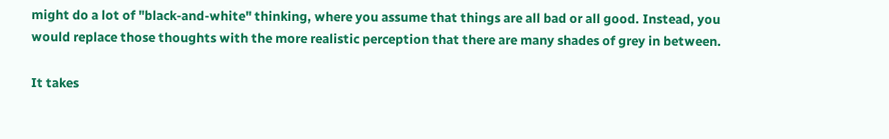might do a lot of "black-and-white" thinking, where you assume that things are all bad or all good. Instead, you would replace those thoughts with the more realistic perception that there are many shades of grey in between.

It takes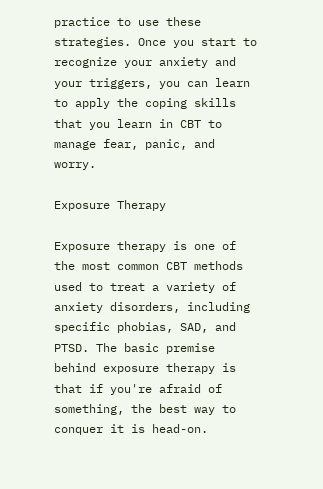practice to use these strategies. Once you start to recognize your anxiety and your triggers, you can learn to apply the coping skills that you learn in CBT to manage fear, panic, and worry.

Exposure Therapy

Exposure therapy is one of the most common CBT methods used to treat a variety of anxiety disorders, including specific phobias, SAD, and PTSD. The basic premise behind exposure therapy is that if you're afraid of something, the best way to conquer it is head-on.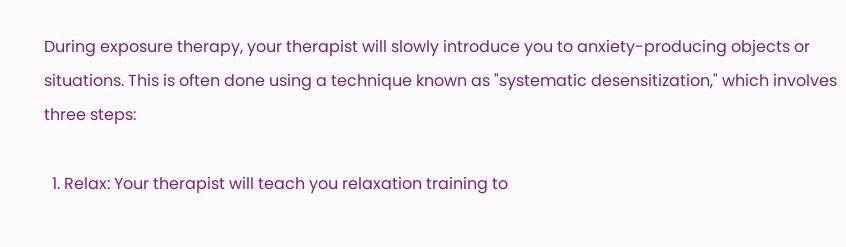During exposure therapy, your therapist will slowly introduce you to anxiety-producing objects or situations. This is often done using a technique known as "systematic desensitization," which involves three steps:

  1. Relax: Your therapist will teach you relaxation training to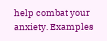help combat your anxiety. Examples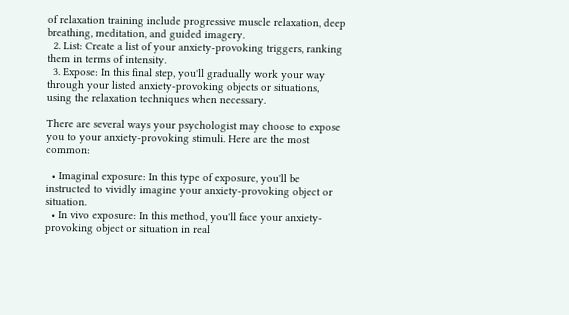of relaxation training include progressive muscle relaxation, deep breathing, meditation, and guided imagery.
  2. List: Create a list of your anxiety-provoking triggers, ranking them in terms of intensity.
  3. Expose: In this final step, you'll gradually work your way through your listed anxiety-provoking objects or situations, using the relaxation techniques when necessary.

There are several ways your psychologist may choose to expose you to your anxiety-provoking stimuli. Here are the most common:

  • Imaginal exposure: In this type of exposure, you'll be instructed to vividly imagine your anxiety-provoking object or situation.
  • In vivo exposure: In this method, you'll face your anxiety-provoking object or situation in real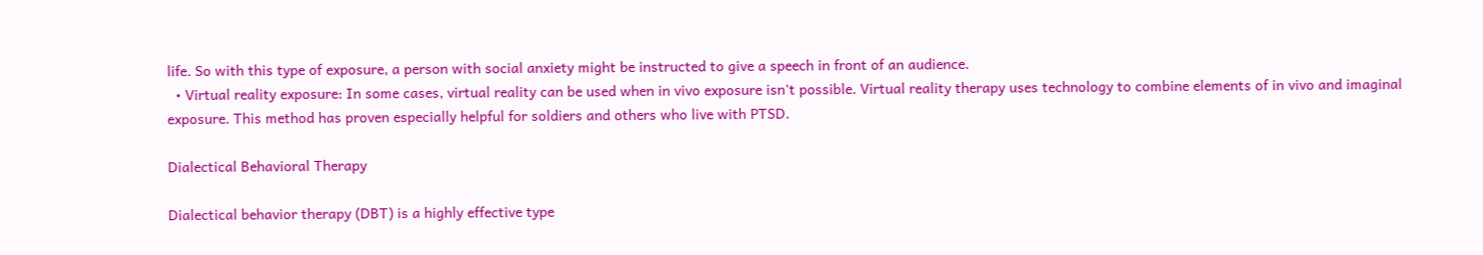life. So with this type of exposure, a person with social anxiety might be instructed to give a speech in front of an audience.
  • Virtual reality exposure: In some cases, virtual reality can be used when in vivo exposure isn't possible. Virtual reality therapy uses technology to combine elements of in vivo and imaginal exposure. This method has proven especially helpful for soldiers and others who live with PTSD.

Dialectical Behavioral Therapy

Dialectical behavior therapy (DBT) is a highly effective type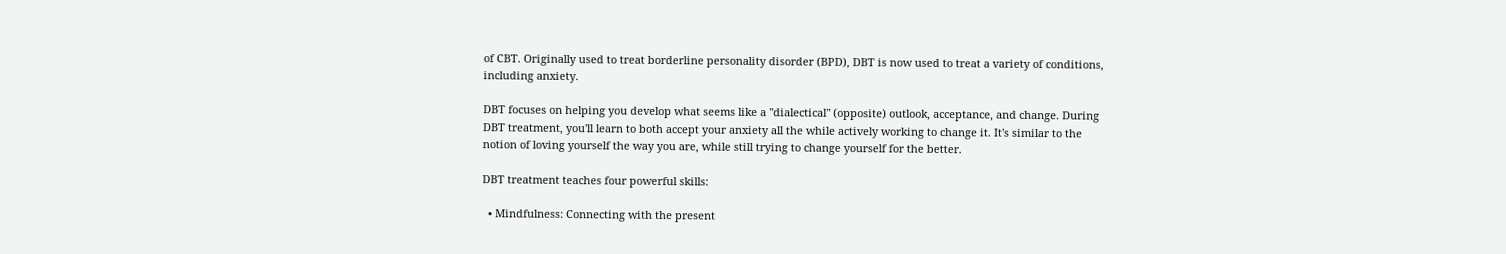of CBT. Originally used to treat borderline personality disorder (BPD), DBT is now used to treat a variety of conditions, including anxiety.

DBT focuses on helping you develop what seems like a "dialectical" (opposite) outlook, acceptance, and change. During DBT treatment, you'll learn to both accept your anxiety all the while actively working to change it. It's similar to the notion of loving yourself the way you are, while still trying to change yourself for the better.

DBT treatment teaches four powerful skills:

  • Mindfulness: Connecting with the present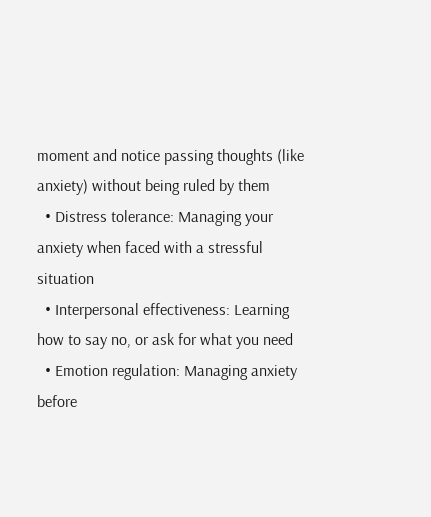moment and notice passing thoughts (like anxiety) without being ruled by them
  • Distress tolerance: Managing your anxiety when faced with a stressful situation
  • Interpersonal effectiveness: Learning how to say no, or ask for what you need
  • Emotion regulation: Managing anxiety before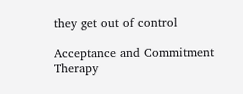they get out of control

Acceptance and Commitment Therapy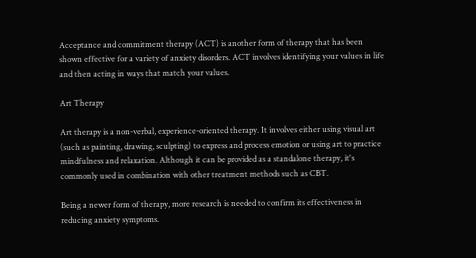Acceptance and commitment therapy (ACT) is another form of therapy that has been shown effective for a variety of anxiety disorders. ACT involves identifying your values in life and then acting in ways that match your values.

Art Therapy

Art therapy is a non-verbal, experience-oriented therapy. It involves either using visual art (such as painting, drawing, sculpting) to express and process emotion or using art to practice mindfulness and relaxation. Although it can be provided as a standalone therapy, it's commonly used in combination with other treatment methods such as CBT.

Being a newer form of therapy, more research is needed to confirm its effectiveness in reducing anxiety symptoms.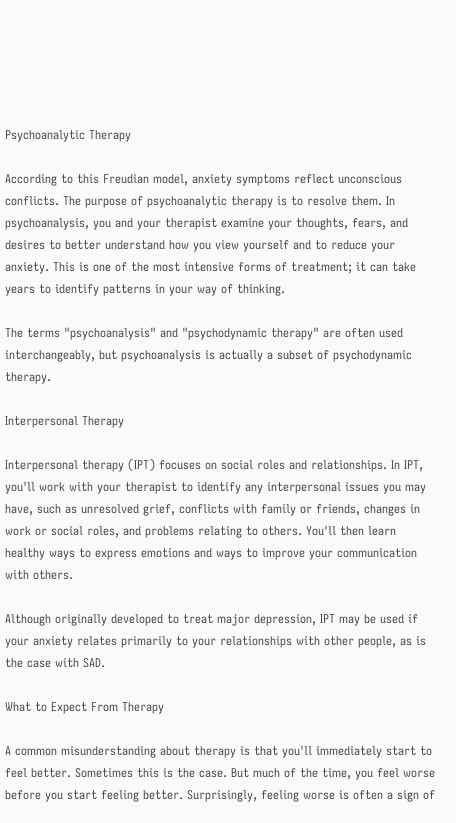Psychoanalytic Therapy

According to this Freudian model, anxiety symptoms reflect unconscious conflicts. The purpose of psychoanalytic therapy is to resolve them. In psychoanalysis, you and your therapist examine your thoughts, fears, and desires to better understand how you view yourself and to reduce your anxiety. This is one of the most intensive forms of treatment; it can take years to identify patterns in your way of thinking.

The terms "psychoanalysis" and "psychodynamic therapy" are often used interchangeably, but psychoanalysis is actually a subset of psychodynamic therapy.

Interpersonal Therapy

Interpersonal therapy (IPT) focuses on social roles and relationships. In IPT, you'll work with your therapist to identify any interpersonal issues you may have, such as unresolved grief, conflicts with family or friends, changes in work or social roles, and problems relating to others. You'll then learn healthy ways to express emotions and ways to improve your communication with others.

Although originally developed to treat major depression, IPT may be used if your anxiety relates primarily to your relationships with other people, as is the case with SAD.

What to Expect From Therapy

A common misunderstanding about therapy is that you'll immediately start to feel better. Sometimes this is the case. But much of the time, you feel worse before you start feeling better. Surprisingly, feeling worse is often a sign of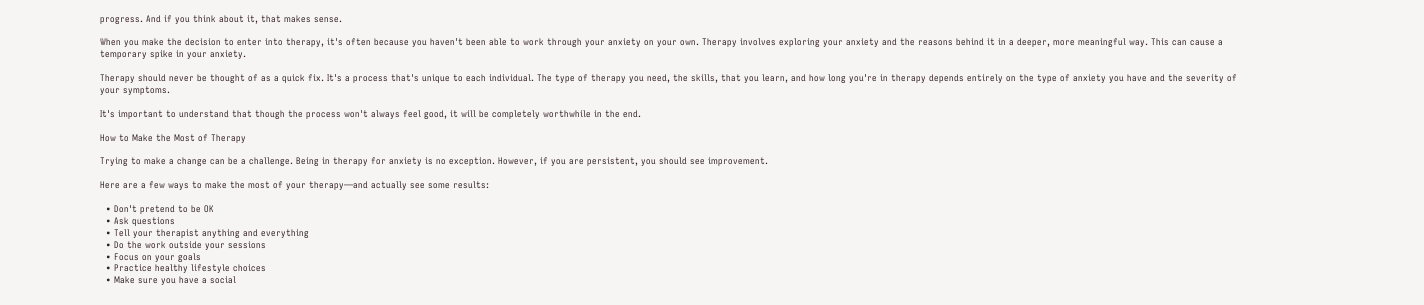progress. And if you think about it, that makes sense.

When you make the decision to enter into therapy, it's often because you haven't been able to work through your anxiety on your own. Therapy involves exploring your anxiety and the reasons behind it in a deeper, more meaningful way. This can cause a temporary spike in your anxiety.

Therapy should never be thought of as a quick fix. It's a process that's unique to each individual. The type of therapy you need, the skills, that you learn, and how long you're in therapy depends entirely on the type of anxiety you have and the severity of your symptoms.

It's important to understand that though the process won't always feel good, it will be completely worthwhile in the end.

How to Make the Most of Therapy

Trying to make a change can be a challenge. Being in therapy for anxiety is no exception. However, if you are persistent, you should see improvement.

Here are a few ways to make the most of your therapy—and actually see some results:

  • Don't pretend to be OK
  • Ask questions
  • Tell your therapist anything and everything
  • Do the work outside your sessions
  • Focus on your goals
  • Practice healthy lifestyle choices
  • Make sure you have a social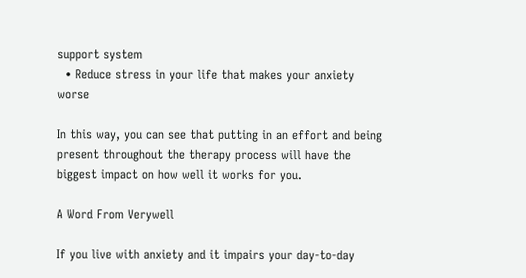support system
  • Reduce stress in your life that makes your anxiety worse

In this way, you can see that putting in an effort and being present throughout the therapy process will have the biggest impact on how well it works for you.

A Word From Verywell

If you live with anxiety and it impairs your day-to-day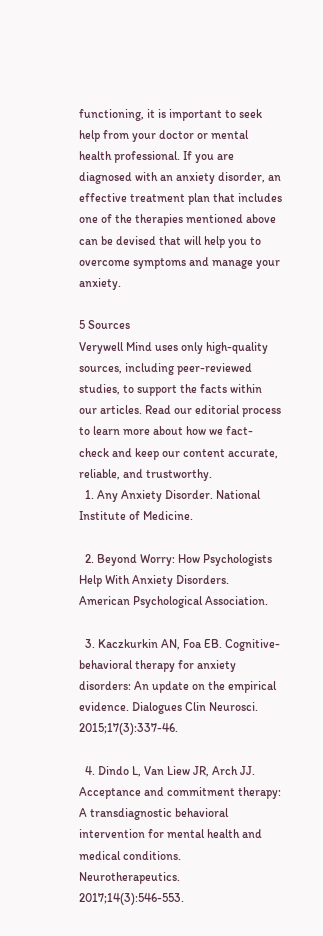functioning, it is important to seek help from your doctor or mental health professional. If you are diagnosed with an anxiety disorder, an effective treatment plan that includes one of the therapies mentioned above can be devised that will help you to overcome symptoms and manage your anxiety.

5 Sources
Verywell Mind uses only high-quality sources, including peer-reviewed studies, to support the facts within our articles. Read our editorial process to learn more about how we fact-check and keep our content accurate, reliable, and trustworthy.
  1. Any Anxiety Disorder. National Institute of Medicine.

  2. Beyond Worry: How Psychologists Help With Anxiety Disorders. American Psychological Association.

  3. Kaczkurkin AN, Foa EB. Cognitive-behavioral therapy for anxiety disorders: An update on the empirical evidence. Dialogues Clin Neurosci. 2015;17(3):337-46.

  4. Dindo L, Van Liew JR, Arch JJ. Acceptance and commitment therapy: A transdiagnostic behavioral intervention for mental health and medical conditions. Neurotherapeutics. 2017;14(3):546-553.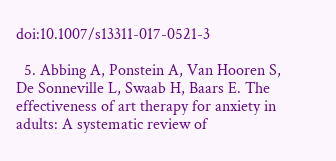doi:10.1007/s13311-017-0521-3

  5. Abbing A, Ponstein A, Van Hooren S, De Sonneville L, Swaab H, Baars E. The effectiveness of art therapy for anxiety in adults: A systematic review of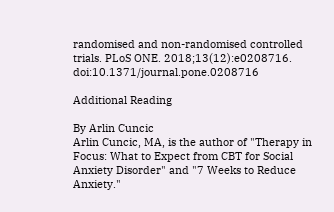randomised and non-randomised controlled trials. PLoS ONE. 2018;13(12):e0208716. doi:10.1371/journal.pone.0208716

Additional Reading

By Arlin Cuncic
Arlin Cuncic, MA, is the author of "Therapy in Focus: What to Expect from CBT for Social Anxiety Disorder" and "7 Weeks to Reduce Anxiety."